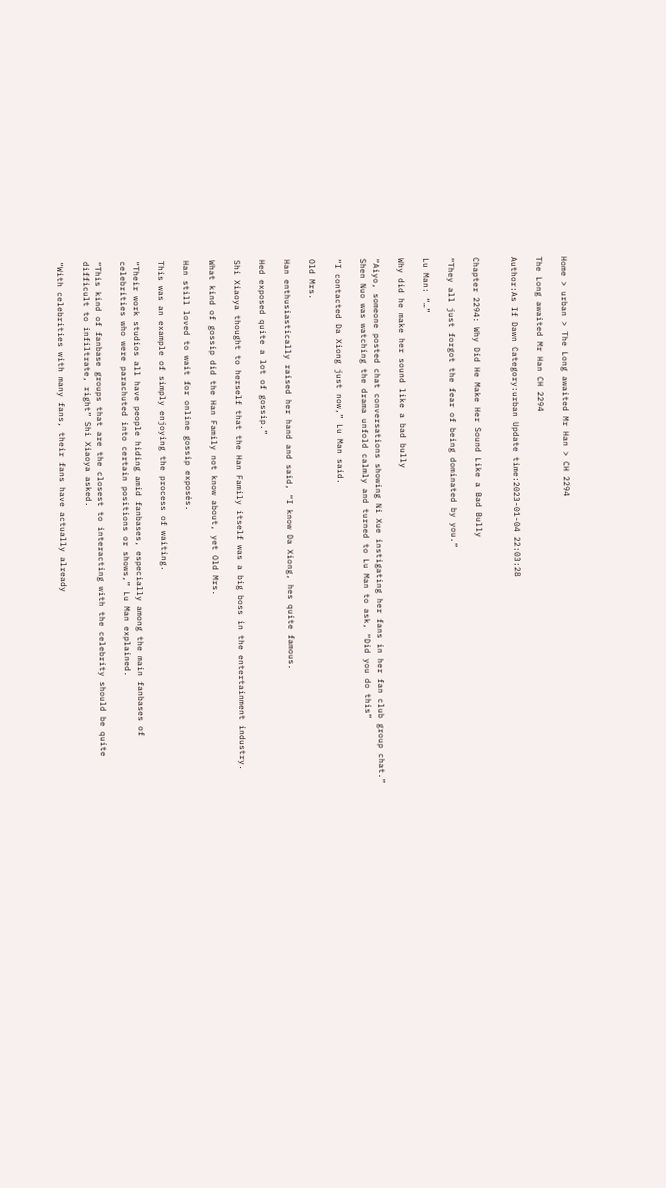Home > urban > The Long awaited Mr Han > CH 2294

The Long awaited Mr Han CH 2294

Author:As If Dawn Category:urban Update time:2023-01-04 22:03:28


Chapter 2294: Why Did He Make Her Sound Like a Bad Bully

“They all just forgot the fear of being dominated by you.”

Lu Man: “…”

Why did he make her sound like a bad bully

“Aiyo, someone posted chat conversations showing Ni Xue instigating her fans in her fan club group chat.” Shen Nuo was watching the drama unfold calmly and turned to Lu Man to ask, “Did you do this”

“I contacted Da Xiong just now,” Lu Man said.

Old Mrs.

Han enthusiastically raised her hand and said, “I know Da Xiong, hes quite famous.

Hed exposed quite a lot of gossip.”

Shi Xiaoya thought to herself that the Han Family itself was a big boss in the entertainment industry.

What kind of gossip did the Han Family not know about, yet Old Mrs.

Han still loved to wait for online gossip exposés.

This was an example of simply enjoying the process of waiting.

“Their work studios all have people hiding amid fanbases, especially among the main fanbases of celebrities who were parachuted into certain positions or shows,” Lu Man explained.

“This kind of fanbase groups that are the closest to interacting with the celebrity should be quite difficult to infiltrate, right” Shi Xiaoya asked.

“With celebrities with many fans, their fans have actually already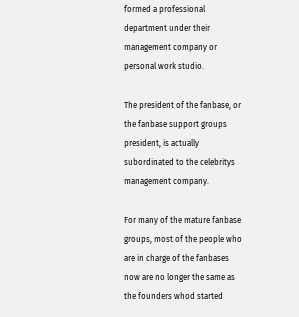formed a professional department under their management company or personal work studio.

The president of the fanbase, or the fanbase support groups president, is actually subordinated to the celebritys management company.

For many of the mature fanbase groups, most of the people who are in charge of the fanbases now are no longer the same as the founders whod started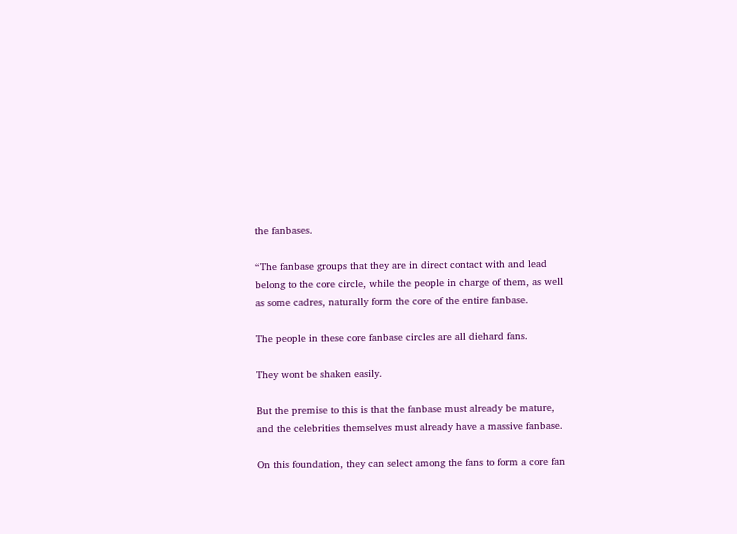the fanbases.

“The fanbase groups that they are in direct contact with and lead belong to the core circle, while the people in charge of them, as well as some cadres, naturally form the core of the entire fanbase.

The people in these core fanbase circles are all diehard fans.

They wont be shaken easily.

But the premise to this is that the fanbase must already be mature, and the celebrities themselves must already have a massive fanbase.

On this foundation, they can select among the fans to form a core fan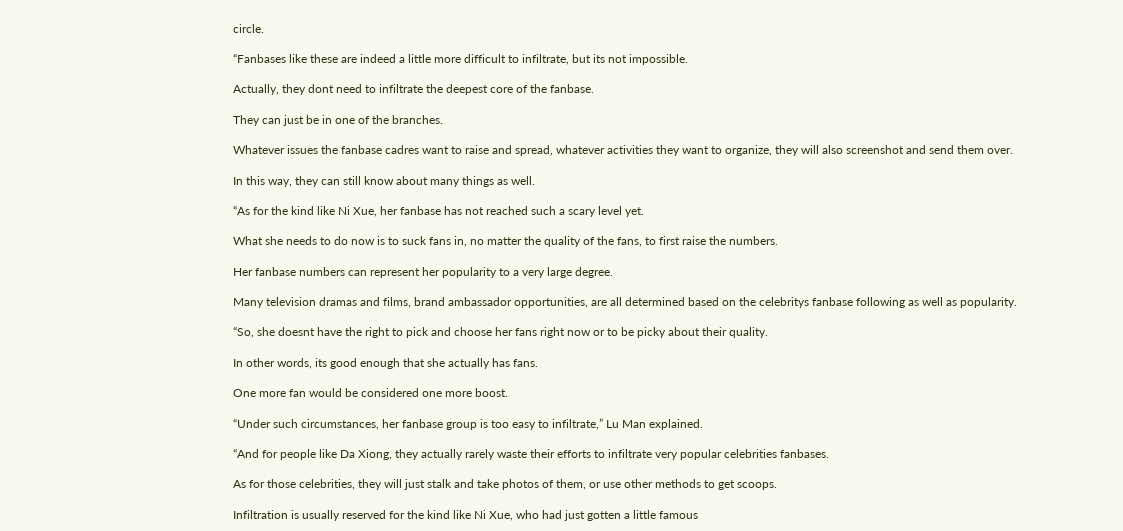circle.

“Fanbases like these are indeed a little more difficult to infiltrate, but its not impossible.

Actually, they dont need to infiltrate the deepest core of the fanbase.

They can just be in one of the branches.

Whatever issues the fanbase cadres want to raise and spread, whatever activities they want to organize, they will also screenshot and send them over.

In this way, they can still know about many things as well.

“As for the kind like Ni Xue, her fanbase has not reached such a scary level yet.

What she needs to do now is to suck fans in, no matter the quality of the fans, to first raise the numbers.

Her fanbase numbers can represent her popularity to a very large degree.

Many television dramas and films, brand ambassador opportunities, are all determined based on the celebritys fanbase following as well as popularity.

“So, she doesnt have the right to pick and choose her fans right now or to be picky about their quality.

In other words, its good enough that she actually has fans.

One more fan would be considered one more boost.

“Under such circumstances, her fanbase group is too easy to infiltrate,” Lu Man explained.

“And for people like Da Xiong, they actually rarely waste their efforts to infiltrate very popular celebrities fanbases.

As for those celebrities, they will just stalk and take photos of them, or use other methods to get scoops.

Infiltration is usually reserved for the kind like Ni Xue, who had just gotten a little famous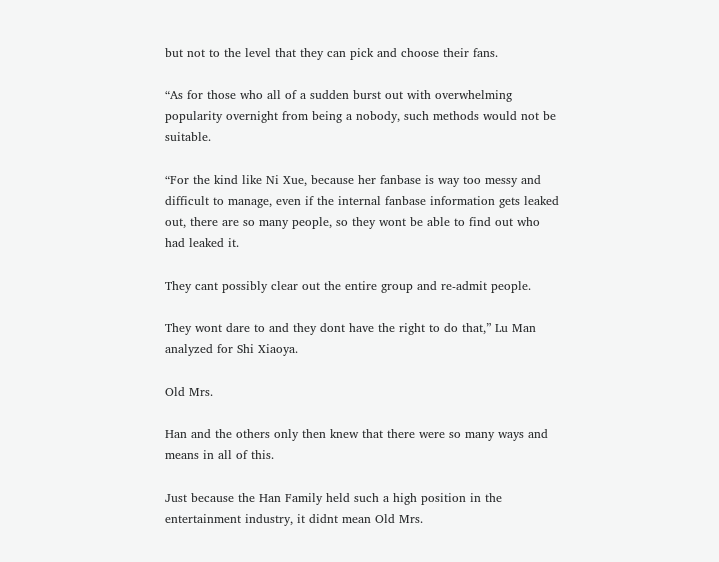but not to the level that they can pick and choose their fans.

“As for those who all of a sudden burst out with overwhelming popularity overnight from being a nobody, such methods would not be suitable.

“For the kind like Ni Xue, because her fanbase is way too messy and difficult to manage, even if the internal fanbase information gets leaked out, there are so many people, so they wont be able to find out who had leaked it.

They cant possibly clear out the entire group and re-admit people.

They wont dare to and they dont have the right to do that,” Lu Man analyzed for Shi Xiaoya.

Old Mrs.

Han and the others only then knew that there were so many ways and means in all of this.

Just because the Han Family held such a high position in the entertainment industry, it didnt mean Old Mrs.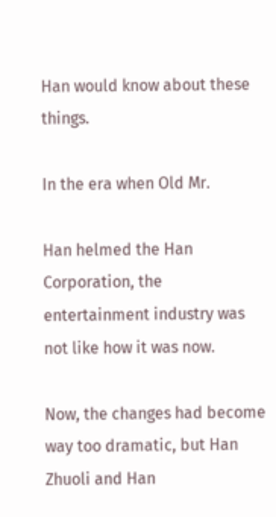Han would know about these things.

In the era when Old Mr.

Han helmed the Han Corporation, the entertainment industry was not like how it was now.

Now, the changes had become way too dramatic, but Han Zhuoli and Han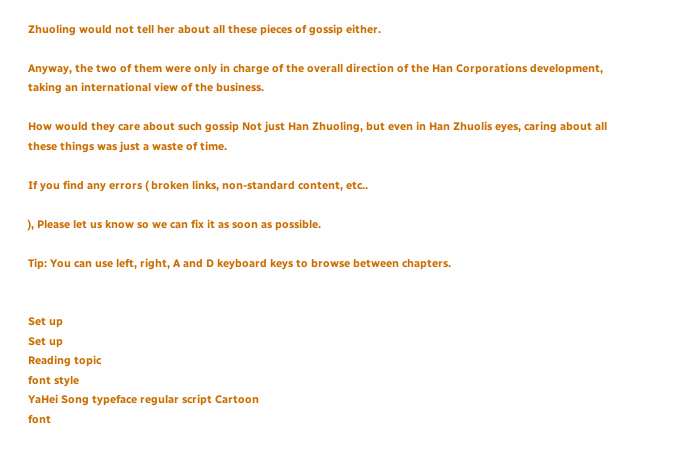Zhuoling would not tell her about all these pieces of gossip either.

Anyway, the two of them were only in charge of the overall direction of the Han Corporations development, taking an international view of the business.

How would they care about such gossip Not just Han Zhuoling, but even in Han Zhuolis eyes, caring about all these things was just a waste of time.

If you find any errors ( broken links, non-standard content, etc..

), Please let us know so we can fix it as soon as possible.

Tip: You can use left, right, A and D keyboard keys to browse between chapters.


Set up
Set up
Reading topic
font style
YaHei Song typeface regular script Cartoon
font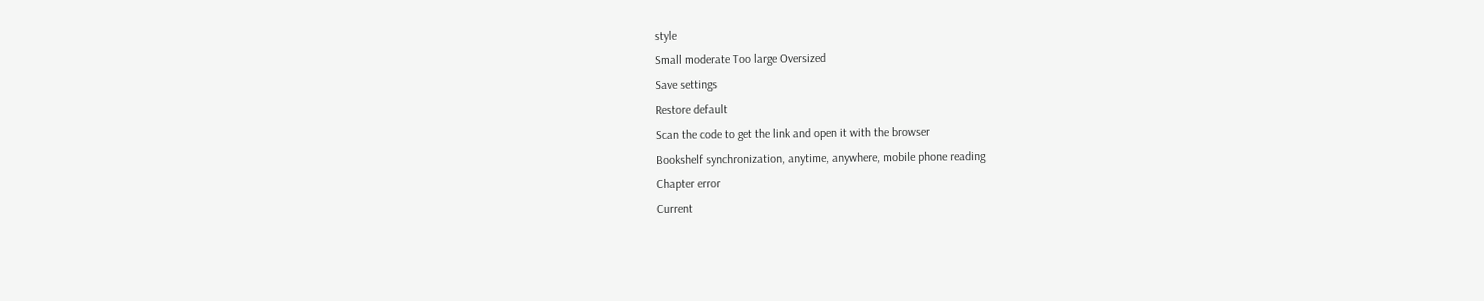style
Small moderate Too large Oversized
Save settings
Restore default
Scan the code to get the link and open it with the browser
Bookshelf synchronization, anytime, anywhere, mobile phone reading
Chapter error
Current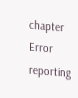chapter
Error reporting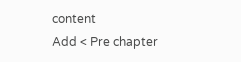content
Add < Pre chapter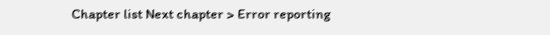Chapter list Next chapter > Error reporting